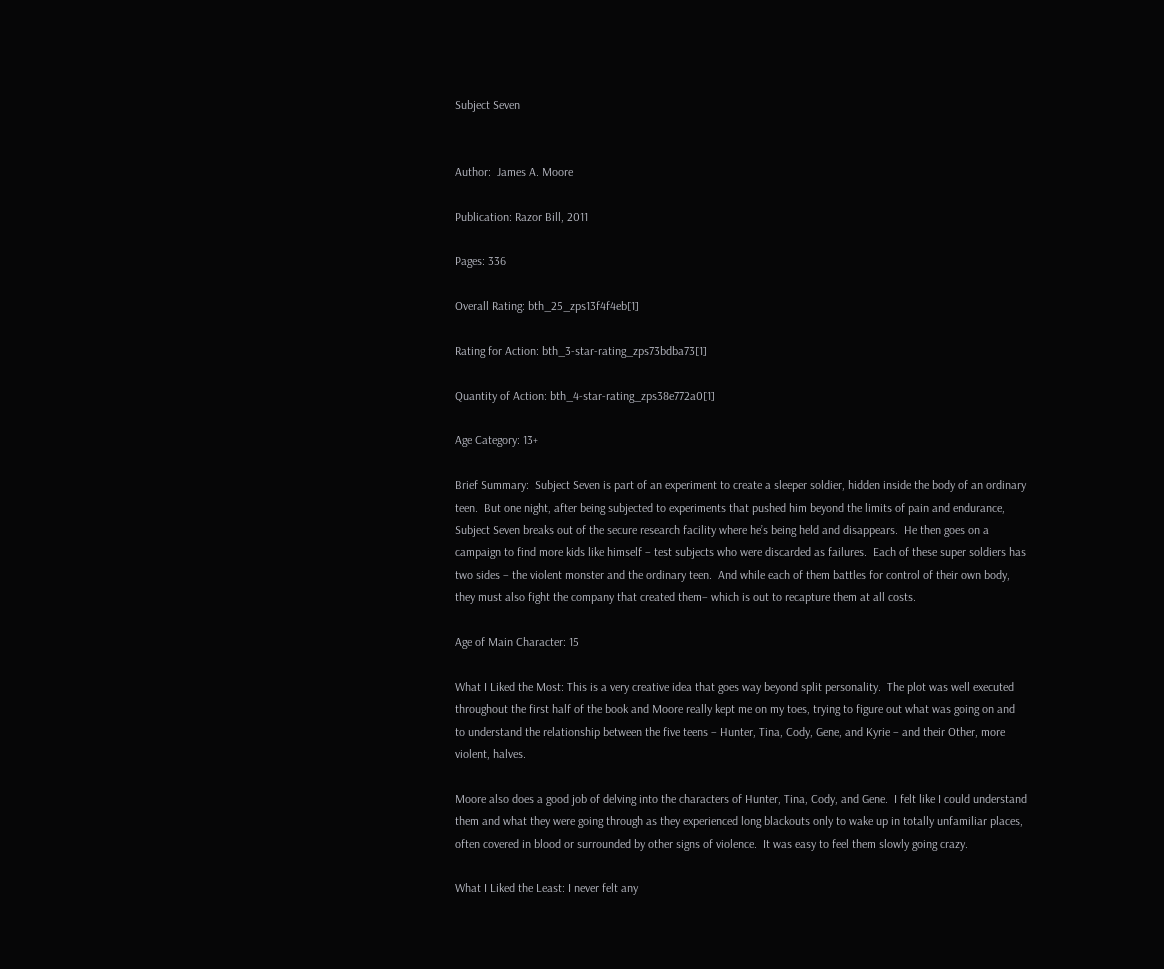Subject Seven


Author:  James A. Moore

Publication: Razor Bill, 2011

Pages: 336

Overall Rating: bth_25_zps13f4f4eb[1]

Rating for Action: bth_3-star-rating_zps73bdba73[1]

Quantity of Action: bth_4-star-rating_zps38e772a0[1]

Age Category: 13+

Brief Summary:  Subject Seven is part of an experiment to create a sleeper soldier, hidden inside the body of an ordinary teen.  But one night, after being subjected to experiments that pushed him beyond the limits of pain and endurance, Subject Seven breaks out of the secure research facility where he’s being held and disappears.  He then goes on a campaign to find more kids like himself – test subjects who were discarded as failures.  Each of these super soldiers has two sides – the violent monster and the ordinary teen.  And while each of them battles for control of their own body, they must also fight the company that created them– which is out to recapture them at all costs.

Age of Main Character: 15

What I Liked the Most: This is a very creative idea that goes way beyond split personality.  The plot was well executed throughout the first half of the book and Moore really kept me on my toes, trying to figure out what was going on and to understand the relationship between the five teens – Hunter, Tina, Cody, Gene, and Kyrie – and their Other, more violent, halves.

Moore also does a good job of delving into the characters of Hunter, Tina, Cody, and Gene.  I felt like I could understand them and what they were going through as they experienced long blackouts only to wake up in totally unfamiliar places, often covered in blood or surrounded by other signs of violence.  It was easy to feel them slowly going crazy.

What I Liked the Least: I never felt any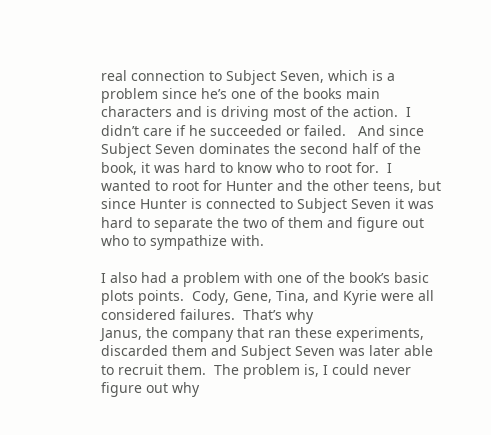real connection to Subject Seven, which is a problem since he’s one of the books main characters and is driving most of the action.  I didn’t care if he succeeded or failed.   And since Subject Seven dominates the second half of the book, it was hard to know who to root for.  I wanted to root for Hunter and the other teens, but since Hunter is connected to Subject Seven it was hard to separate the two of them and figure out who to sympathize with.

I also had a problem with one of the book’s basic plots points.  Cody, Gene, Tina, and Kyrie were all considered failures.  That’s why
Janus, the company that ran these experiments, discarded them and Subject Seven was later able to recruit them.  The problem is, I could never figure out why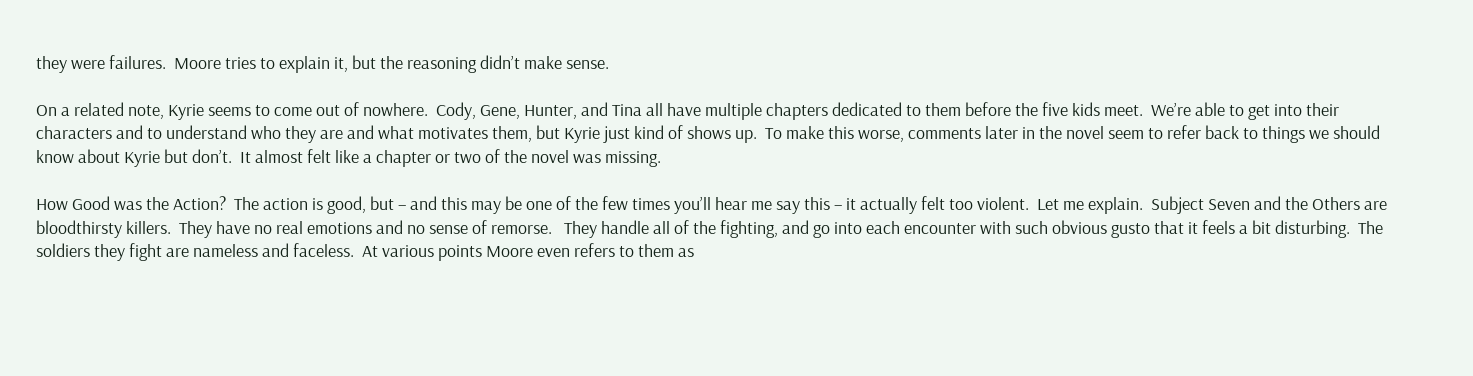they were failures.  Moore tries to explain it, but the reasoning didn’t make sense.

On a related note, Kyrie seems to come out of nowhere.  Cody, Gene, Hunter, and Tina all have multiple chapters dedicated to them before the five kids meet.  We’re able to get into their characters and to understand who they are and what motivates them, but Kyrie just kind of shows up.  To make this worse, comments later in the novel seem to refer back to things we should know about Kyrie but don’t.  It almost felt like a chapter or two of the novel was missing.

How Good was the Action?  The action is good, but – and this may be one of the few times you’ll hear me say this – it actually felt too violent.  Let me explain.  Subject Seven and the Others are bloodthirsty killers.  They have no real emotions and no sense of remorse.   They handle all of the fighting, and go into each encounter with such obvious gusto that it feels a bit disturbing.  The soldiers they fight are nameless and faceless.  At various points Moore even refers to them as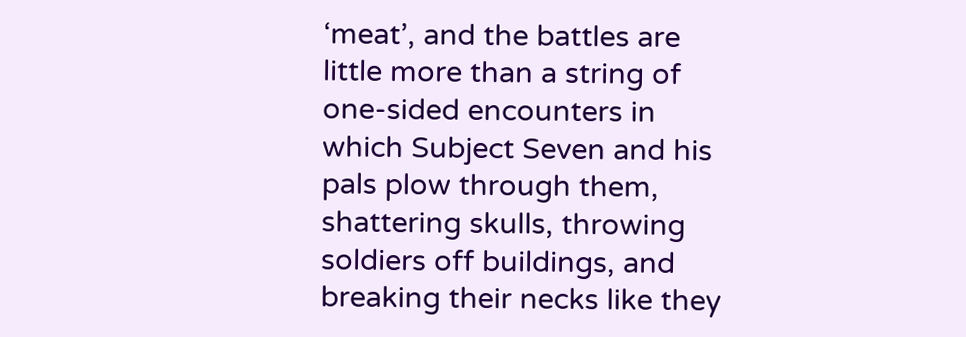‘meat’, and the battles are little more than a string of one-sided encounters in which Subject Seven and his pals plow through them, shattering skulls, throwing soldiers off buildings, and breaking their necks like they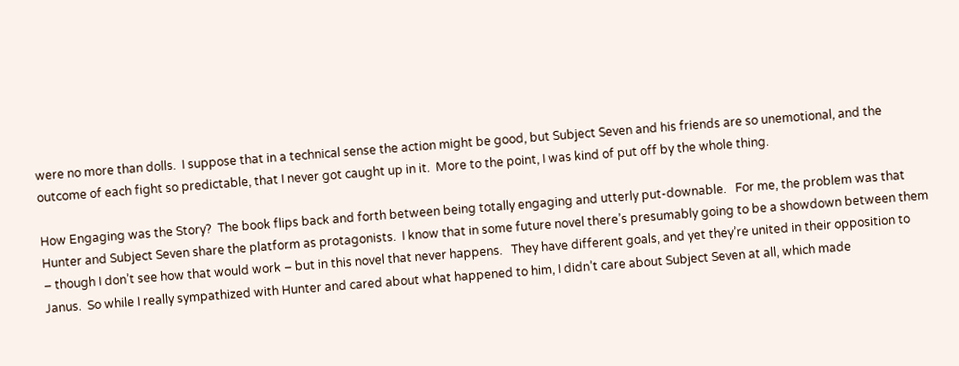were no more than dolls.  I suppose that in a technical sense the action might be good, but Subject Seven and his friends are so unemotional, and the outcome of each fight so predictable, that I never got caught up in it.  More to the point, I was kind of put off by the whole thing.

How Engaging was the Story?  The book flips back and forth between being totally engaging and utterly put-downable.   For me, the problem was that Hunter and Subject Seven share the platform as protagonists.  I know that in some future novel there’s presumably going to be a showdown between them – though I don’t see how that would work – but in this novel that never happens.   They have different goals, and yet they’re united in their opposition to Janus.  So while I really sympathized with Hunter and cared about what happened to him, I didn’t care about Subject Seven at all, which made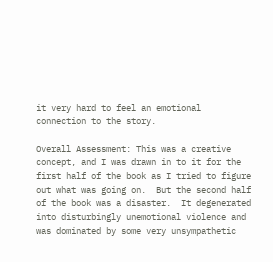it very hard to feel an emotional connection to the story.

Overall Assessment: This was a creative concept, and I was drawn in to it for the first half of the book as I tried to figure out what was going on.  But the second half of the book was a disaster.  It degenerated into disturbingly unemotional violence and was dominated by some very unsympathetic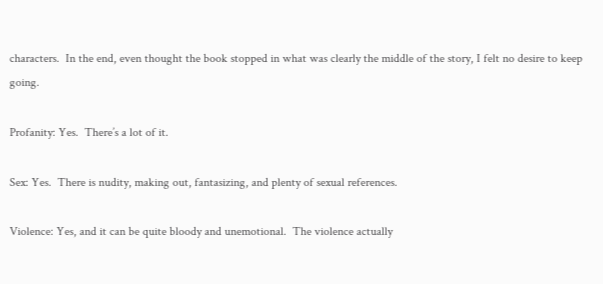characters.  In the end, even thought the book stopped in what was clearly the middle of the story, I felt no desire to keep going.

Profanity: Yes.  There’s a lot of it.

Sex: Yes.  There is nudity, making out, fantasizing, and plenty of sexual references.

Violence: Yes, and it can be quite bloody and unemotional.  The violence actually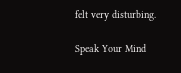felt very disturbing.

Speak Your Mind